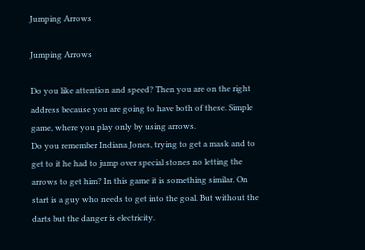Jumping Arrows

Jumping Arrows

Do you like attention and speed? Then you are on the right address because you are going to have both of these. Simple game, where you play only by using arrows.
Do you remember Indiana Jones, trying to get a mask and to get to it he had to jump over special stones no letting the arrows to get him? In this game it is something similar. On start is a guy who needs to get into the goal. But without the darts but the danger is electricity.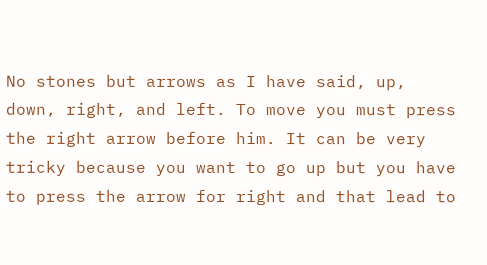No stones but arrows as I have said, up, down, right, and left. To move you must press the right arrow before him. It can be very tricky because you want to go up but you have to press the arrow for right and that lead to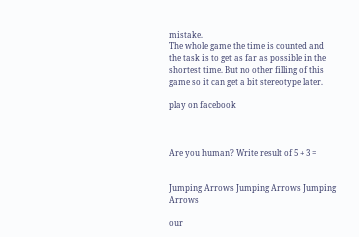mistake.
The whole game the time is counted and the task is to get as far as possible in the shortest time. But no other filling of this game so it can get a bit stereotype later.

play on facebook



Are you human? Write result of 5 + 3 =


Jumping Arrows Jumping Arrows Jumping Arrows

our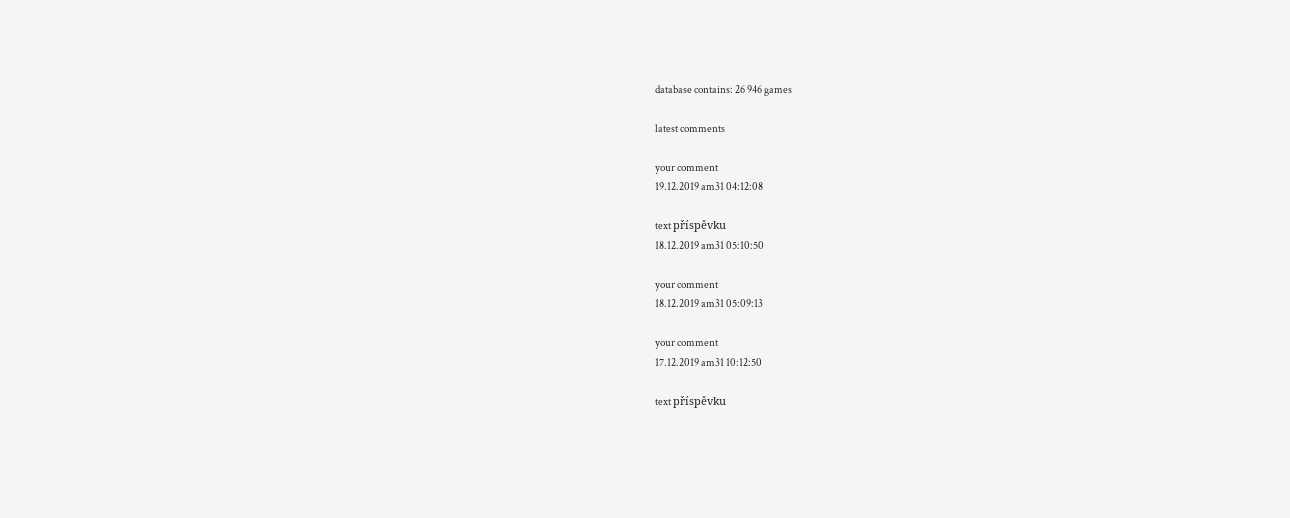database contains: 26 946 games

latest comments

your comment
19.12.2019 am31 04:12:08

text příspěvku
18.12.2019 am31 05:10:50

your comment
18.12.2019 am31 05:09:13

your comment
17.12.2019 am31 10:12:50

text příspěvku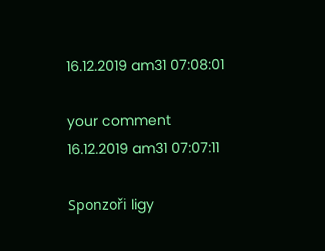16.12.2019 am31 07:08:01

your comment
16.12.2019 am31 07:07:11

Sponzoři ligy